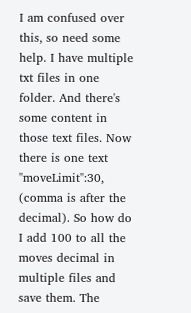I am confused over this, so need some help. I have multiple txt files in one folder. And there's some content in those text files. Now there is one text "moveLimit":30, (comma is after the decimal). So how do I add 100 to all the moves decimal in multiple files and save them. The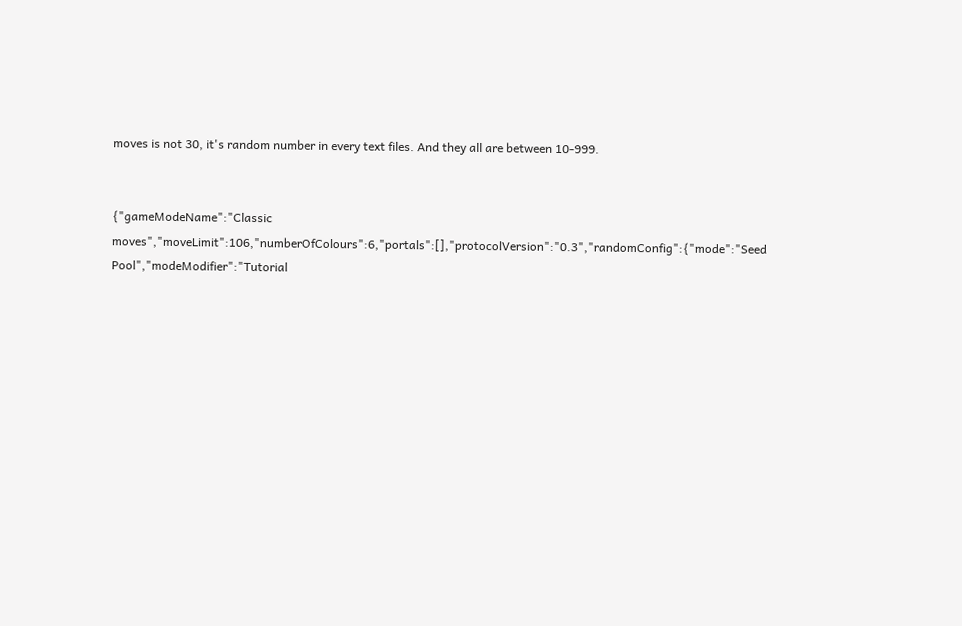moves is not 30, it's random number in every text files. And they all are between 10-999.


{"gameModeName":"Classic moves","moveLimit":106,"numberOfColours":6,"portals":[],"protocolVersion":"0.3","randomConfig":{"mode":"Seed Pool","modeModifier":"Tutorial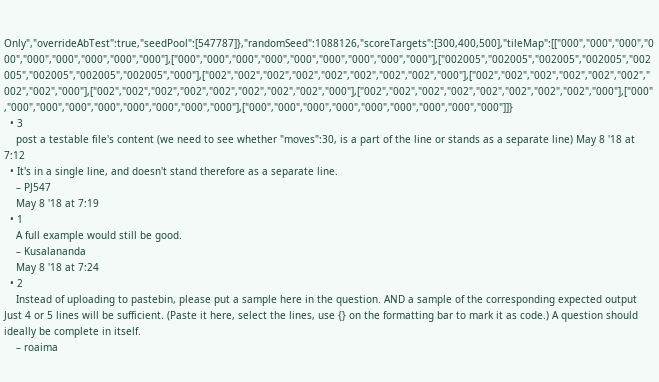Only","overrideAbTest":true,"seedPool":[547787]},"randomSeed":1088126,"scoreTargets":[300,400,500],"tileMap":[["000","000","000","000","000","000","000","000","000"],["000","000","000","000","000","000","000","000","000"],["002005","002005","002005","002005","002005","002005","002005","002005","000"],["002","002","002","002","002","002","002","002","000"],["002","002","002","002","002","002","002","002","000"],["002","002","002","002","002","002","002","002","000"],["002","002","002","002","002","002","002","002","000"],["000","000","000","000","000","000","000","000","000"],["000","000","000","000","000","000","000","000","000"]]}
  • 3
    post a testable file's content (we need to see whether "moves":30, is a part of the line or stands as a separate line) May 8 '18 at 7:12
  • It's in a single line, and doesn't stand therefore as a separate line.
    – PJ547
    May 8 '18 at 7:19
  • 1
    A full example would still be good.
    – Kusalananda
    May 8 '18 at 7:24
  • 2
    Instead of uploading to pastebin, please put a sample here in the question. AND a sample of the corresponding expected output Just 4 or 5 lines will be sufficient. (Paste it here, select the lines, use {} on the formatting bar to mark it as code.) A question should ideally be complete in itself.
    – roaima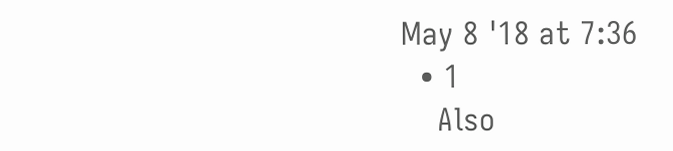May 8 '18 at 7:36
  • 1
    Also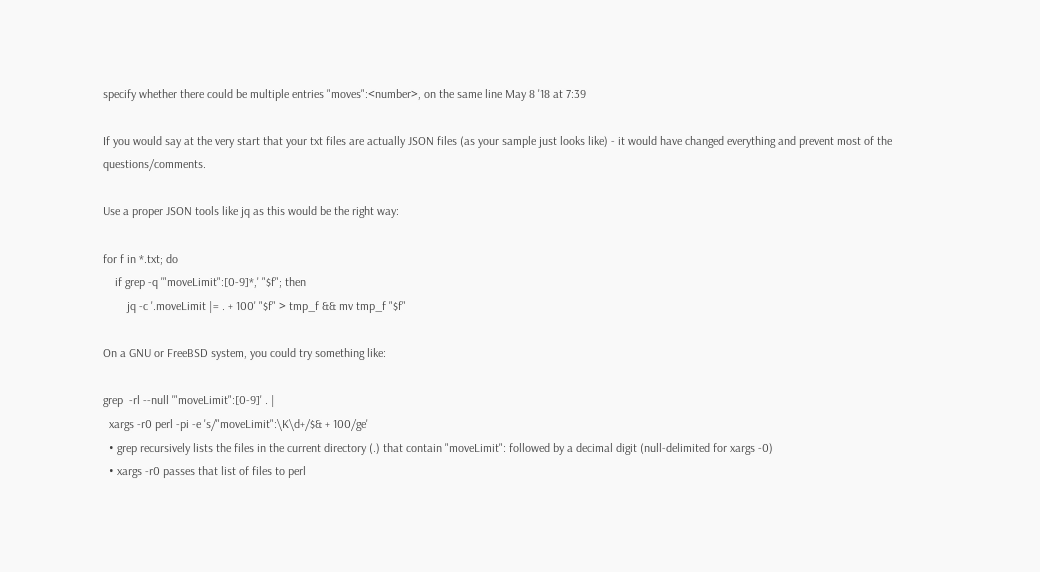specify whether there could be multiple entries "moves":<number>, on the same line May 8 '18 at 7:39

If you would say at the very start that your txt files are actually JSON files (as your sample just looks like) - it would have changed everything and prevent most of the questions/comments.

Use a proper JSON tools like jq as this would be the right way:

for f in *.txt; do
    if grep -q '"moveLimit":[0-9]*,' "$f"; then
        jq -c '.moveLimit |= . + 100' "$f" > tmp_f && mv tmp_f "$f"

On a GNU or FreeBSD system, you could try something like:

grep  -rl --null '"moveLimit":[0-9]' . |
  xargs -r0 perl -pi -e 's/"moveLimit":\K\d+/$& + 100/ge'
  • grep recursively lists the files in the current directory (.) that contain "moveLimit": followed by a decimal digit (null-delimited for xargs -0)
  • xargs -r0 passes that list of files to perl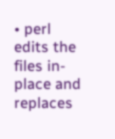• perl edits the files in-place and replaces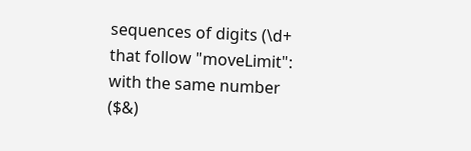sequences of digits (\d+ that follow "moveLimit": with the same number ($&)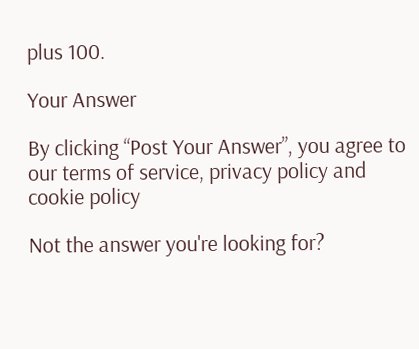plus 100.

Your Answer

By clicking “Post Your Answer”, you agree to our terms of service, privacy policy and cookie policy

Not the answer you're looking for?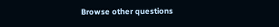Browse other questions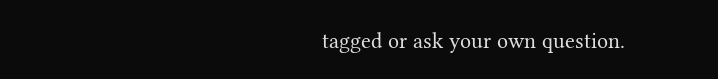tagged or ask your own question.